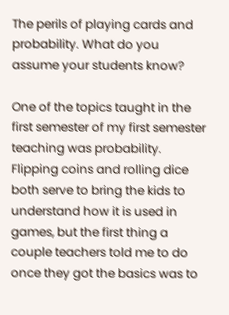The perils of playing cards and probability. What do you assume your students know?

One of the topics taught in the first semester of my first semester teaching was probability. Flipping coins and rolling dice both serve to bring the kids to understand how it is used in games, but the first thing a couple teachers told me to do once they got the basics was to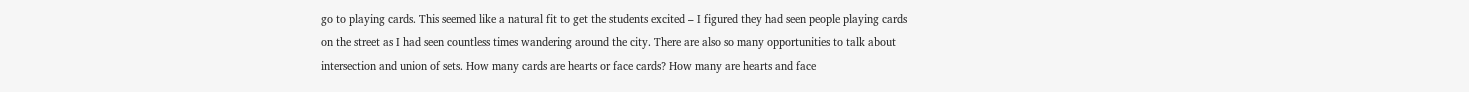go to playing cards. This seemed like a natural fit to get the students excited – I figured they had seen people playing cards on the street as I had seen countless times wandering around the city. There are also so many opportunities to talk about intersection and union of sets. How many cards are hearts or face cards? How many are hearts and face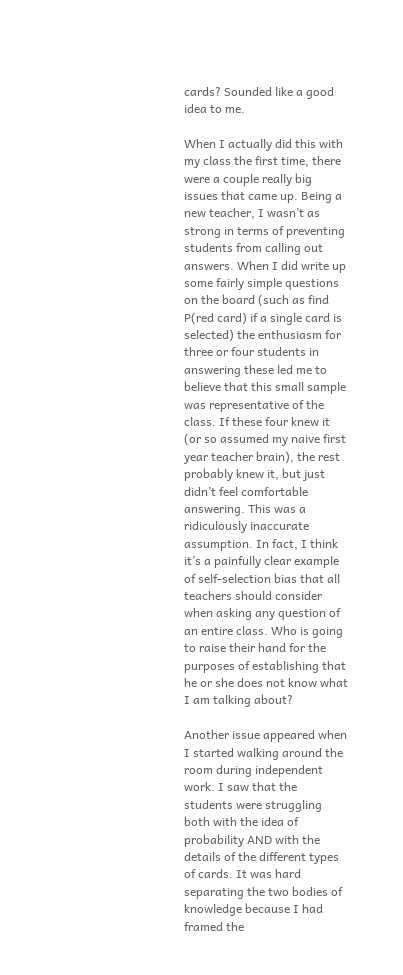cards? Sounded like a good idea to me.

When I actually did this with my class the first time, there were a couple really big issues that came up. Being a new teacher, I wasn’t as strong in terms of preventing students from calling out answers. When I did write up some fairly simple questions on the board (such as find P(red card) if a single card is selected) the enthusiasm for three or four students in answering these led me to believe that this small sample was representative of the class. If these four knew it (or so assumed my naive first year teacher brain), the rest probably knew it, but just didn’t feel comfortable answering. This was a ridiculously inaccurate assumption. In fact, I think it’s a painfully clear example of self-selection bias that all teachers should consider when asking any question of an entire class. Who is going to raise their hand for the purposes of establishing that he or she does not know what I am talking about?

Another issue appeared when I started walking around the room during independent work. I saw that the students were struggling both with the idea of probability AND with the details of the different types of cards. It was hard separating the two bodies of knowledge because I had framed the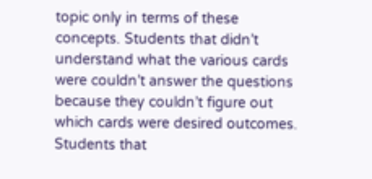topic only in terms of these concepts. Students that didn’t understand what the various cards were couldn’t answer the questions because they couldn’t figure out which cards were desired outcomes. Students that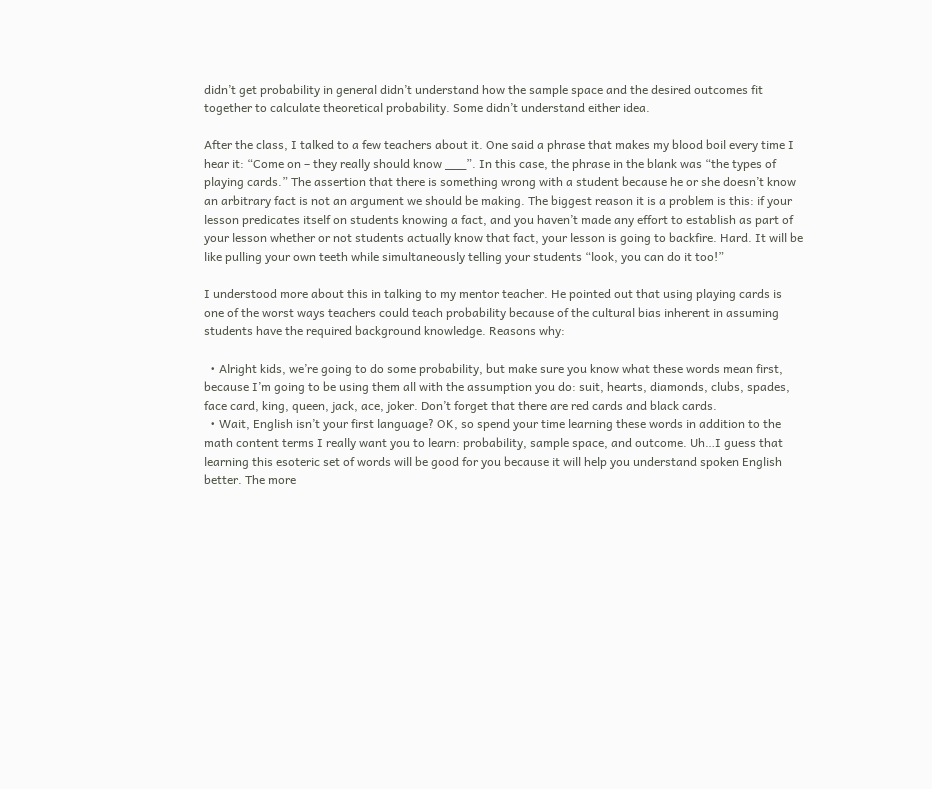didn’t get probability in general didn’t understand how the sample space and the desired outcomes fit together to calculate theoretical probability. Some didn’t understand either idea.

After the class, I talked to a few teachers about it. One said a phrase that makes my blood boil every time I hear it: “Come on – they really should know ___”. In this case, the phrase in the blank was “the types of playing cards.” The assertion that there is something wrong with a student because he or she doesn’t know an arbitrary fact is not an argument we should be making. The biggest reason it is a problem is this: if your lesson predicates itself on students knowing a fact, and you haven’t made any effort to establish as part of your lesson whether or not students actually know that fact, your lesson is going to backfire. Hard. It will be like pulling your own teeth while simultaneously telling your students “look, you can do it too!”

I understood more about this in talking to my mentor teacher. He pointed out that using playing cards is one of the worst ways teachers could teach probability because of the cultural bias inherent in assuming students have the required background knowledge. Reasons why:

  • Alright kids, we’re going to do some probability, but make sure you know what these words mean first, because I’m going to be using them all with the assumption you do: suit, hearts, diamonds, clubs, spades, face card, king, queen, jack, ace, joker. Don’t forget that there are red cards and black cards.
  • Wait, English isn’t your first language? OK, so spend your time learning these words in addition to the math content terms I really want you to learn: probability, sample space, and outcome. Uh…I guess that learning this esoteric set of words will be good for you because it will help you understand spoken English better. The more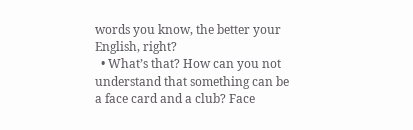words you know, the better your English, right?
  • What’s that? How can you not understand that something can be a face card and a club? Face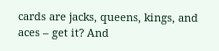cards are jacks, queens, kings, and aces – get it? And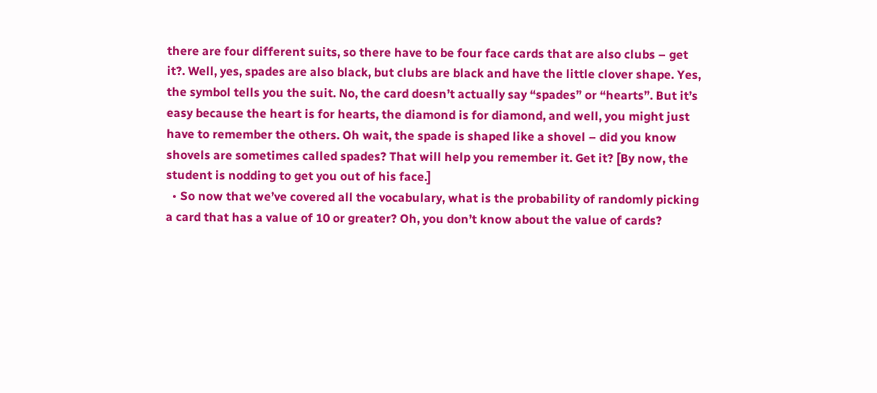there are four different suits, so there have to be four face cards that are also clubs – get it?. Well, yes, spades are also black, but clubs are black and have the little clover shape. Yes, the symbol tells you the suit. No, the card doesn’t actually say “spades” or “hearts”. But it’s easy because the heart is for hearts, the diamond is for diamond, and well, you might just have to remember the others. Oh wait, the spade is shaped like a shovel – did you know shovels are sometimes called spades? That will help you remember it. Get it? [By now, the student is nodding to get you out of his face.]
  • So now that we’ve covered all the vocabulary, what is the probability of randomly picking a card that has a value of 10 or greater? Oh, you don’t know about the value of cards?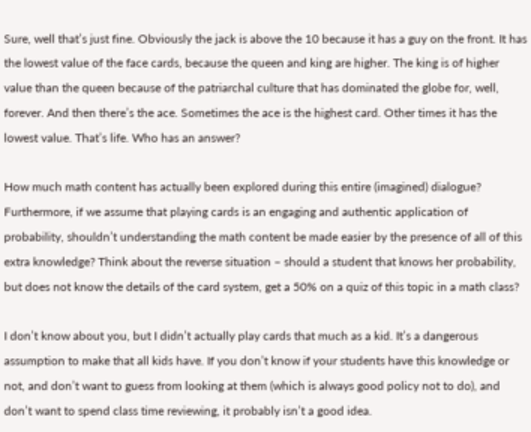Sure, well that’s just fine. Obviously the jack is above the 10 because it has a guy on the front. It has the lowest value of the face cards, because the queen and king are higher. The king is of higher value than the queen because of the patriarchal culture that has dominated the globe for, well, forever. And then there’s the ace. Sometimes the ace is the highest card. Other times it has the lowest value. That’s life. Who has an answer?

How much math content has actually been explored during this entire (imagined) dialogue? Furthermore, if we assume that playing cards is an engaging and authentic application of probability, shouldn’t understanding the math content be made easier by the presence of all of this extra knowledge? Think about the reverse situation – should a student that knows her probability, but does not know the details of the card system, get a 50% on a quiz of this topic in a math class?

I don’t know about you, but I didn’t actually play cards that much as a kid. It’s a dangerous assumption to make that all kids have. If you don’t know if your students have this knowledge or not, and don’t want to guess from looking at them (which is always good policy not to do), and don’t want to spend class time reviewing, it probably isn’t a good idea.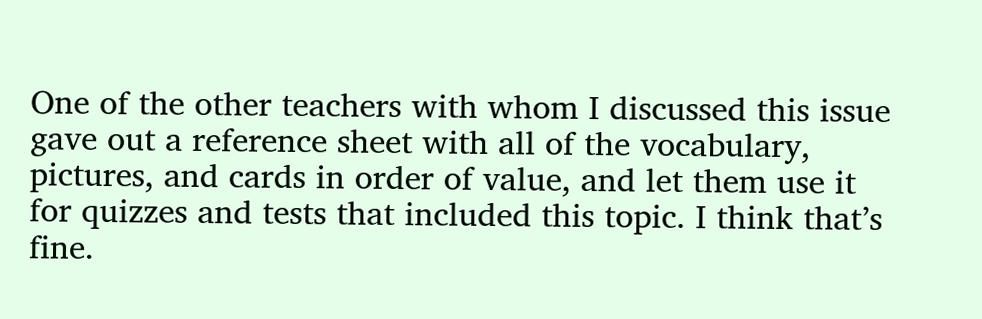One of the other teachers with whom I discussed this issue gave out a reference sheet with all of the vocabulary, pictures, and cards in order of value, and let them use it for quizzes and tests that included this topic. I think that’s fine.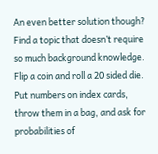An even better solution though? Find a topic that doesn’t require so much background knowledge. Flip a coin and roll a 20 sided die. Put numbers on index cards, throw them in a bag, and ask for probabilities of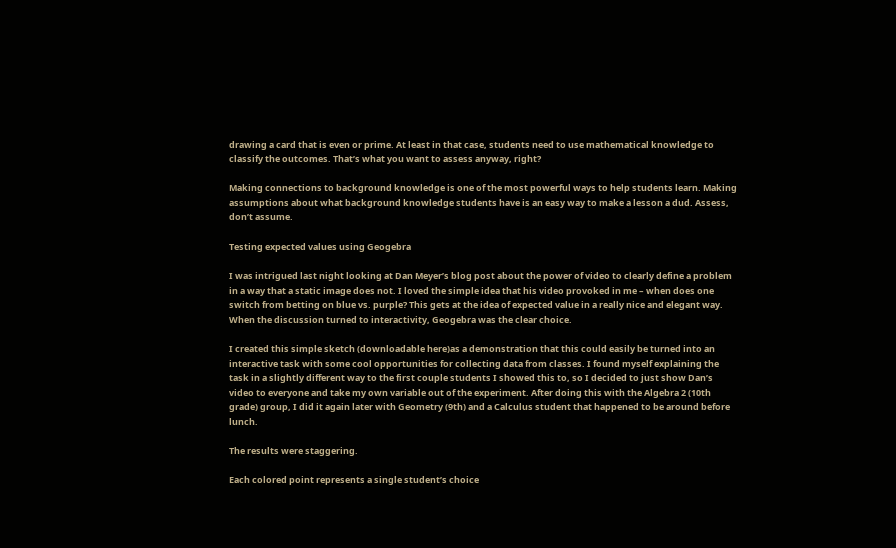drawing a card that is even or prime. At least in that case, students need to use mathematical knowledge to classify the outcomes. That’s what you want to assess anyway, right?

Making connections to background knowledge is one of the most powerful ways to help students learn. Making assumptions about what background knowledge students have is an easy way to make a lesson a dud. Assess, don’t assume.

Testing expected values using Geogebra

I was intrigued last night looking at Dan Meyer’s blog post about the power of video to clearly define a problem in a way that a static image does not. I loved the simple idea that his video provoked in me – when does one switch from betting on blue vs. purple? This gets at the idea of expected value in a really nice and elegant way. When the discussion turned to interactivity, Geogebra was the clear choice.

I created this simple sketch (downloadable here)as a demonstration that this could easily be turned into an interactive task with some cool opportunities for collecting data from classes. I found myself explaining the task in a slightly different way to the first couple students I showed this to, so I decided to just show Dan’s video to everyone and take my own variable out of the experiment. After doing this with the Algebra 2 (10th grade) group, I did it again later with Geometry (9th) and a Calculus student that happened to be around before lunch.

The results were staggering.

Each colored point represents a single student’s choice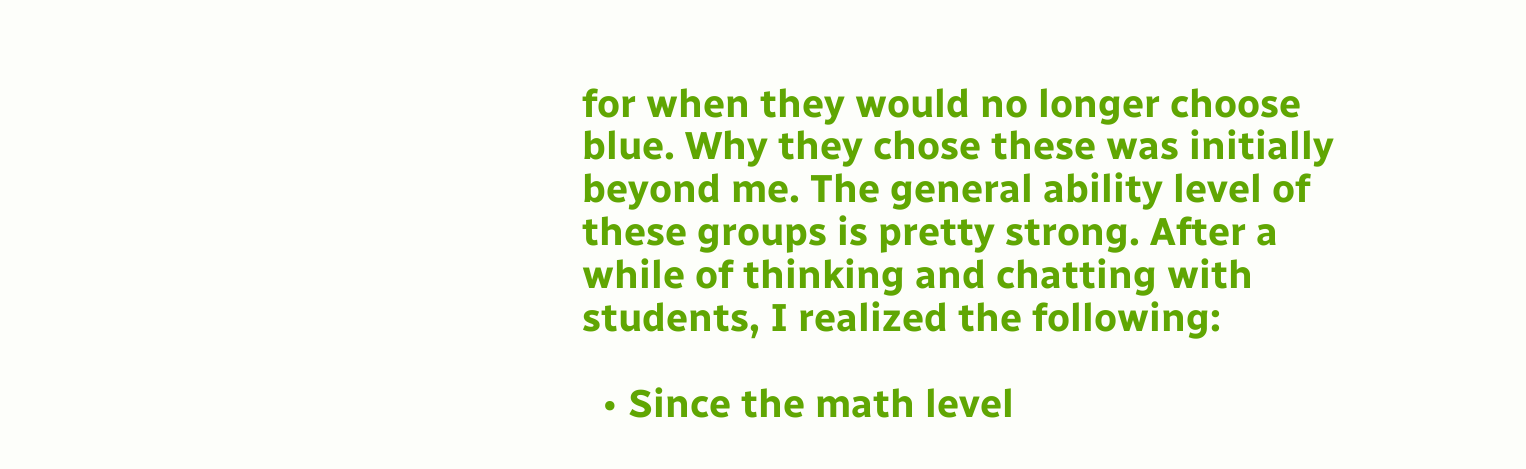for when they would no longer choose blue. Why they chose these was initially beyond me. The general ability level of these groups is pretty strong. After a while of thinking and chatting with students, I realized the following:

  • Since the math level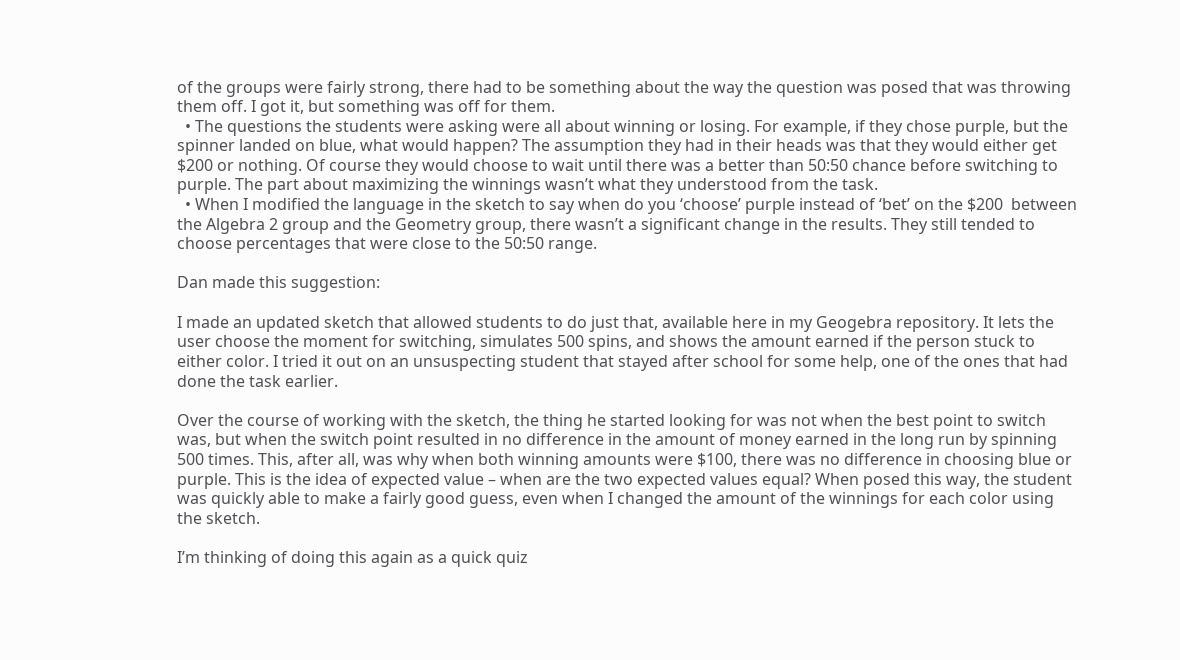of the groups were fairly strong, there had to be something about the way the question was posed that was throwing them off. I got it, but something was off for them.
  • The questions the students were asking were all about winning or losing. For example, if they chose purple, but the spinner landed on blue, what would happen? The assumption they had in their heads was that they would either get $200 or nothing. Of course they would choose to wait until there was a better than 50:50 chance before switching to purple. The part about maximizing the winnings wasn’t what they understood from the task.
  • When I modified the language in the sketch to say when do you ‘choose’ purple instead of ‘bet’ on the $200  between the Algebra 2 group and the Geometry group, there wasn’t a significant change in the results. They still tended to choose percentages that were close to the 50:50 range.

Dan made this suggestion:

I made an updated sketch that allowed students to do just that, available here in my Geogebra repository. It lets the user choose the moment for switching, simulates 500 spins, and shows the amount earned if the person stuck to either color. I tried it out on an unsuspecting student that stayed after school for some help, one of the ones that had done the task earlier.

Over the course of working with the sketch, the thing he started looking for was not when the best point to switch was, but when the switch point resulted in no difference in the amount of money earned in the long run by spinning 500 times. This, after all, was why when both winning amounts were $100, there was no difference in choosing blue or purple. This is the idea of expected value – when are the two expected values equal? When posed this way, the student was quickly able to make a fairly good guess, even when I changed the amount of the winnings for each color using the sketch.

I’m thinking of doing this again as a quick quiz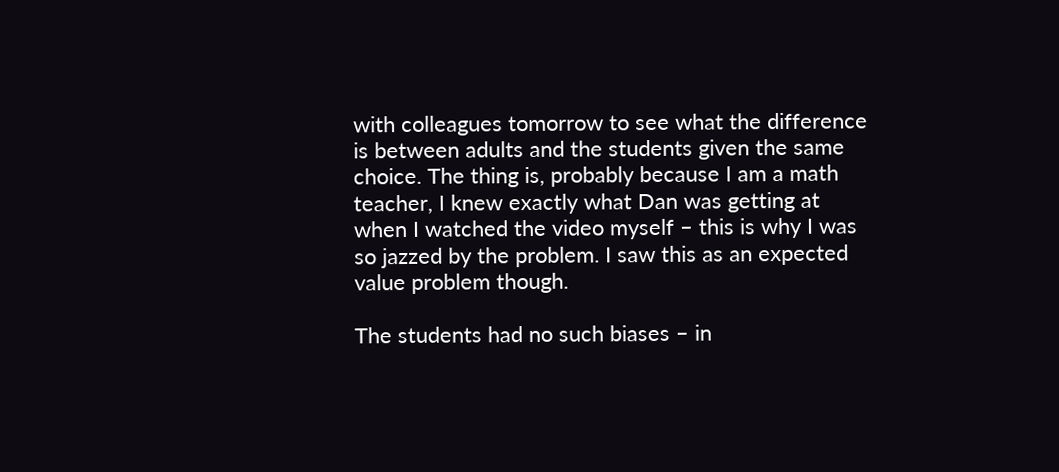with colleagues tomorrow to see what the difference is between adults and the students given the same choice. The thing is, probably because I am a math teacher, I knew exactly what Dan was getting at when I watched the video myself – this is why I was so jazzed by the problem. I saw this as an expected value problem though.

The students had no such biases – in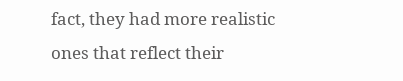fact, they had more realistic ones that reflect their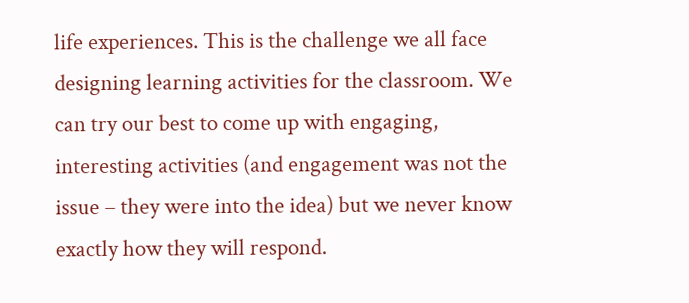life experiences. This is the challenge we all face designing learning activities for the classroom. We can try our best to come up with engaging, interesting activities (and engagement was not the issue – they were into the idea) but we never know exactly how they will respond.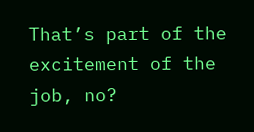That’s part of the excitement of the job, no?